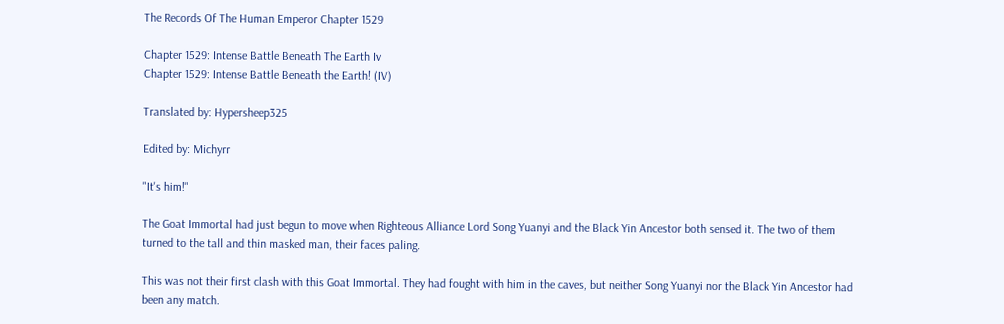The Records Of The Human Emperor Chapter 1529

Chapter 1529: Intense Battle Beneath The Earth Iv
Chapter 1529: Intense Battle Beneath the Earth! (IV)

Translated by: Hypersheep325

Edited by: Michyrr

"It's him!"

The Goat Immortal had just begun to move when Righteous Alliance Lord Song Yuanyi and the Black Yin Ancestor both sensed it. The two of them turned to the tall and thin masked man, their faces paling.

This was not their first clash with this Goat Immortal. They had fought with him in the caves, but neither Song Yuanyi nor the Black Yin Ancestor had been any match.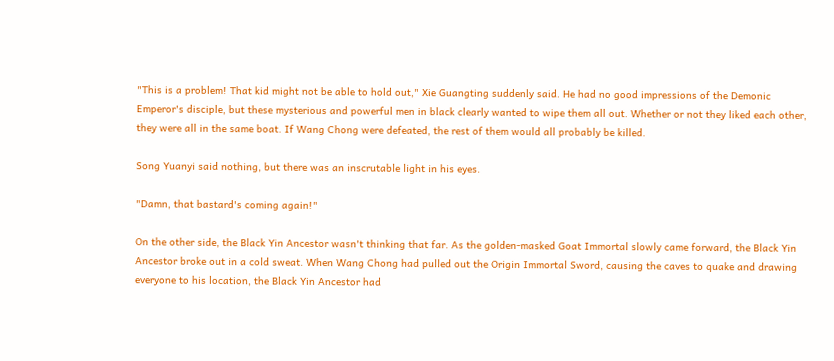"This is a problem! That kid might not be able to hold out," Xie Guangting suddenly said. He had no good impressions of the Demonic Emperor's disciple, but these mysterious and powerful men in black clearly wanted to wipe them all out. Whether or not they liked each other, they were all in the same boat. If Wang Chong were defeated, the rest of them would all probably be killed.

Song Yuanyi said nothing, but there was an inscrutable light in his eyes.

"Damn, that bastard's coming again!"

On the other side, the Black Yin Ancestor wasn't thinking that far. As the golden-masked Goat Immortal slowly came forward, the Black Yin Ancestor broke out in a cold sweat. When Wang Chong had pulled out the Origin Immortal Sword, causing the caves to quake and drawing everyone to his location, the Black Yin Ancestor had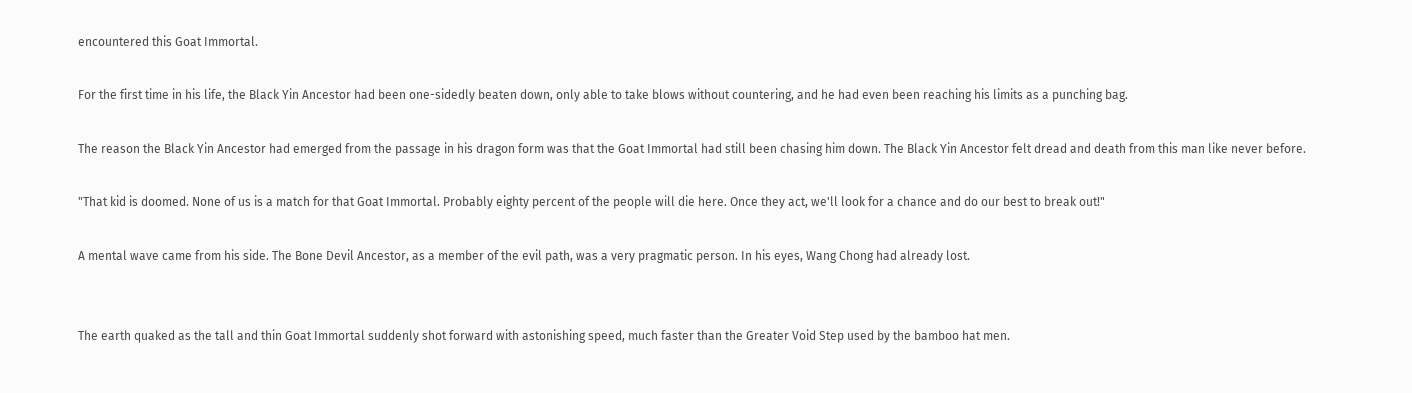encountered this Goat Immortal.

For the first time in his life, the Black Yin Ancestor had been one-sidedly beaten down, only able to take blows without countering, and he had even been reaching his limits as a punching bag.

The reason the Black Yin Ancestor had emerged from the passage in his dragon form was that the Goat Immortal had still been chasing him down. The Black Yin Ancestor felt dread and death from this man like never before.

"That kid is doomed. None of us is a match for that Goat Immortal. Probably eighty percent of the people will die here. Once they act, we'll look for a chance and do our best to break out!"

A mental wave came from his side. The Bone Devil Ancestor, as a member of the evil path, was a very pragmatic person. In his eyes, Wang Chong had already lost.


The earth quaked as the tall and thin Goat Immortal suddenly shot forward with astonishing speed, much faster than the Greater Void Step used by the bamboo hat men.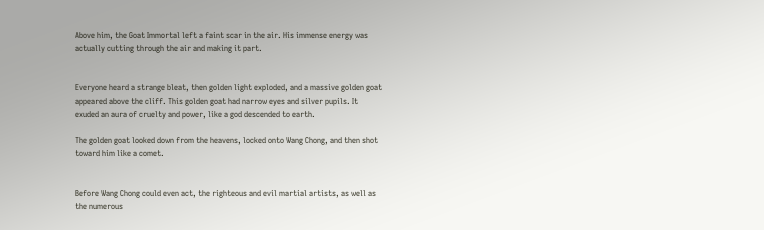Above him, the Goat Immortal left a faint scar in the air. His immense energy was actually cutting through the air and making it part.


Everyone heard a strange bleat, then golden light exploded, and a massive golden goat appeared above the cliff. This golden goat had narrow eyes and silver pupils. It exuded an aura of cruelty and power, like a god descended to earth.

The golden goat looked down from the heavens, locked onto Wang Chong, and then shot toward him like a comet.


Before Wang Chong could even act, the righteous and evil martial artists, as well as the numerous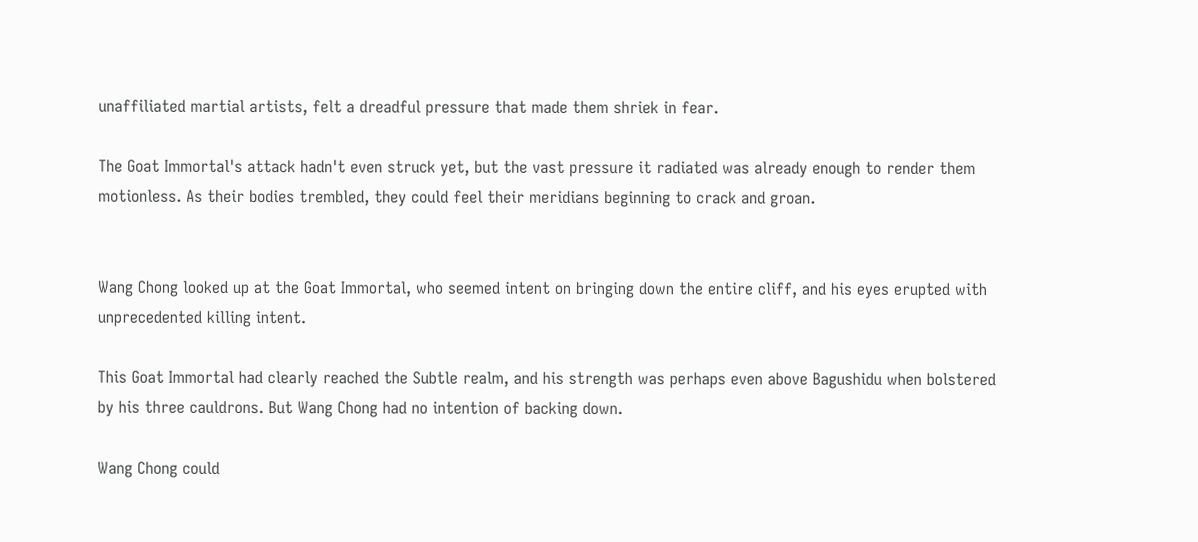unaffiliated martial artists, felt a dreadful pressure that made them shriek in fear.

The Goat Immortal's attack hadn't even struck yet, but the vast pressure it radiated was already enough to render them motionless. As their bodies trembled, they could feel their meridians beginning to crack and groan.


Wang Chong looked up at the Goat Immortal, who seemed intent on bringing down the entire cliff, and his eyes erupted with unprecedented killing intent.

This Goat Immortal had clearly reached the Subtle realm, and his strength was perhaps even above Bagushidu when bolstered by his three cauldrons. But Wang Chong had no intention of backing down.

Wang Chong could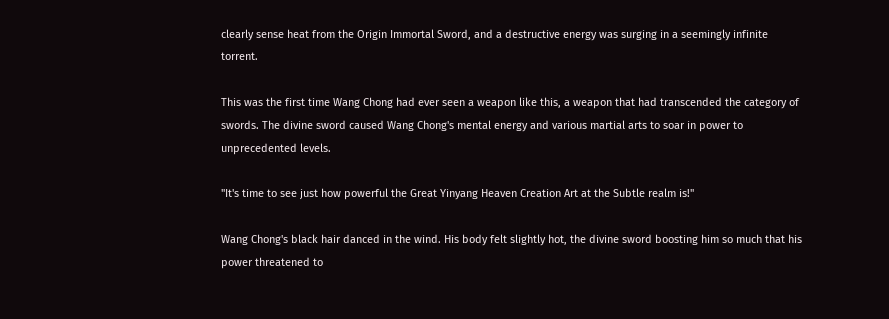clearly sense heat from the Origin Immortal Sword, and a destructive energy was surging in a seemingly infinite torrent.

This was the first time Wang Chong had ever seen a weapon like this, a weapon that had transcended the category of swords. The divine sword caused Wang Chong's mental energy and various martial arts to soar in power to unprecedented levels.

"It's time to see just how powerful the Great Yinyang Heaven Creation Art at the Subtle realm is!"

Wang Chong's black hair danced in the wind. His body felt slightly hot, the divine sword boosting him so much that his power threatened to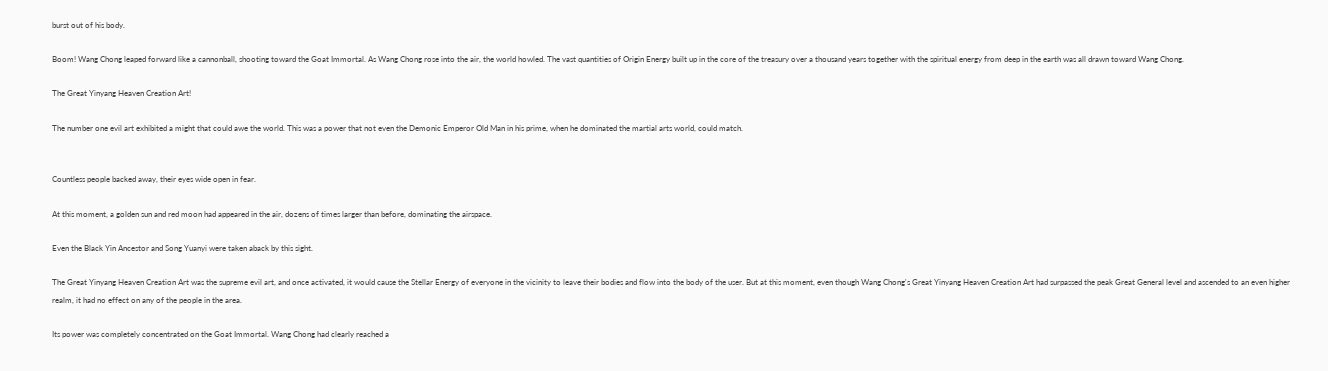burst out of his body.

Boom! Wang Chong leaped forward like a cannonball, shooting toward the Goat Immortal. As Wang Chong rose into the air, the world howled. The vast quantities of Origin Energy built up in the core of the treasury over a thousand years together with the spiritual energy from deep in the earth was all drawn toward Wang Chong.

The Great Yinyang Heaven Creation Art!

The number one evil art exhibited a might that could awe the world. This was a power that not even the Demonic Emperor Old Man in his prime, when he dominated the martial arts world, could match.


Countless people backed away, their eyes wide open in fear.

At this moment, a golden sun and red moon had appeared in the air, dozens of times larger than before, dominating the airspace.

Even the Black Yin Ancestor and Song Yuanyi were taken aback by this sight.

The Great Yinyang Heaven Creation Art was the supreme evil art, and once activated, it would cause the Stellar Energy of everyone in the vicinity to leave their bodies and flow into the body of the user. But at this moment, even though Wang Chong's Great Yinyang Heaven Creation Art had surpassed the peak Great General level and ascended to an even higher realm, it had no effect on any of the people in the area.

Its power was completely concentrated on the Goat Immortal. Wang Chong had clearly reached a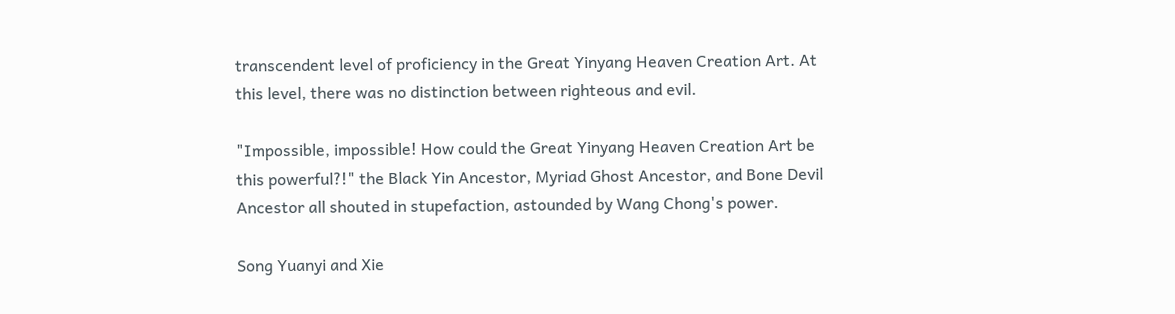transcendent level of proficiency in the Great Yinyang Heaven Creation Art. At this level, there was no distinction between righteous and evil.

"Impossible, impossible! How could the Great Yinyang Heaven Creation Art be this powerful?!" the Black Yin Ancestor, Myriad Ghost Ancestor, and Bone Devil Ancestor all shouted in stupefaction, astounded by Wang Chong's power.

Song Yuanyi and Xie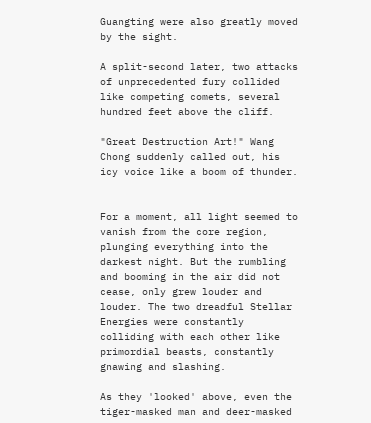Guangting were also greatly moved by the sight.

A split-second later, two attacks of unprecedented fury collided like competing comets, several hundred feet above the cliff.

"Great Destruction Art!" Wang Chong suddenly called out, his icy voice like a boom of thunder.


For a moment, all light seemed to vanish from the core region, plunging everything into the darkest night. But the rumbling and booming in the air did not cease, only grew louder and louder. The two dreadful Stellar Energies were constantly colliding with each other like primordial beasts, constantly gnawing and slashing.

As they 'looked' above, even the tiger-masked man and deer-masked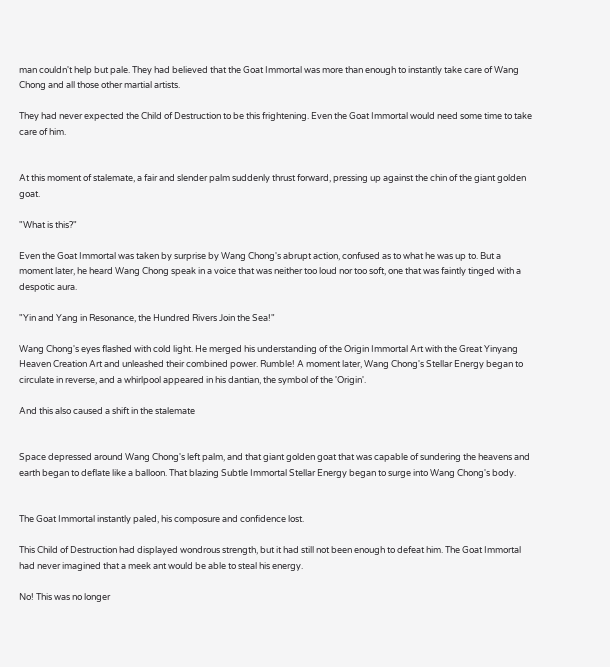man couldn't help but pale. They had believed that the Goat Immortal was more than enough to instantly take care of Wang Chong and all those other martial artists.

They had never expected the Child of Destruction to be this frightening. Even the Goat Immortal would need some time to take care of him.


At this moment of stalemate, a fair and slender palm suddenly thrust forward, pressing up against the chin of the giant golden goat.

"What is this?"

Even the Goat Immortal was taken by surprise by Wang Chong's abrupt action, confused as to what he was up to. But a moment later, he heard Wang Chong speak in a voice that was neither too loud nor too soft, one that was faintly tinged with a despotic aura.

"Yin and Yang in Resonance, the Hundred Rivers Join the Sea!"

Wang Chong's eyes flashed with cold light. He merged his understanding of the Origin Immortal Art with the Great Yinyang Heaven Creation Art and unleashed their combined power. Rumble! A moment later, Wang Chong's Stellar Energy began to circulate in reverse, and a whirlpool appeared in his dantian, the symbol of the 'Origin'.

And this also caused a shift in the stalemate


Space depressed around Wang Chong's left palm, and that giant golden goat that was capable of sundering the heavens and earth began to deflate like a balloon. That blazing Subtle Immortal Stellar Energy began to surge into Wang Chong's body.


The Goat Immortal instantly paled, his composure and confidence lost.

This Child of Destruction had displayed wondrous strength, but it had still not been enough to defeat him. The Goat Immortal had never imagined that a meek ant would be able to steal his energy.

No! This was no longer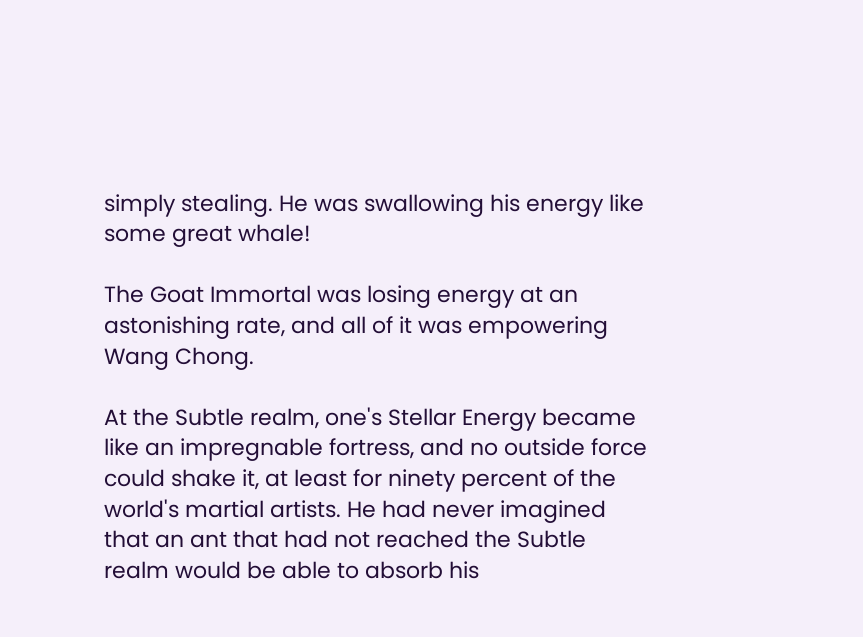simply stealing. He was swallowing his energy like some great whale!

The Goat Immortal was losing energy at an astonishing rate, and all of it was empowering Wang Chong.

At the Subtle realm, one's Stellar Energy became like an impregnable fortress, and no outside force could shake it, at least for ninety percent of the world's martial artists. He had never imagined that an ant that had not reached the Subtle realm would be able to absorb his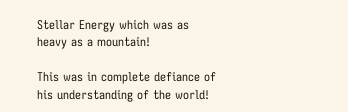Stellar Energy which was as heavy as a mountain!

This was in complete defiance of his understanding of the world!